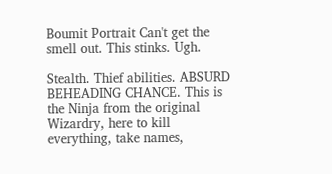Boumit Portrait Can't get the smell out. This stinks. Ugh.

Stealth. Thief abilities. ABSURD BEHEADING CHANCE. This is the Ninja from the original Wizardry, here to kill everything, take names,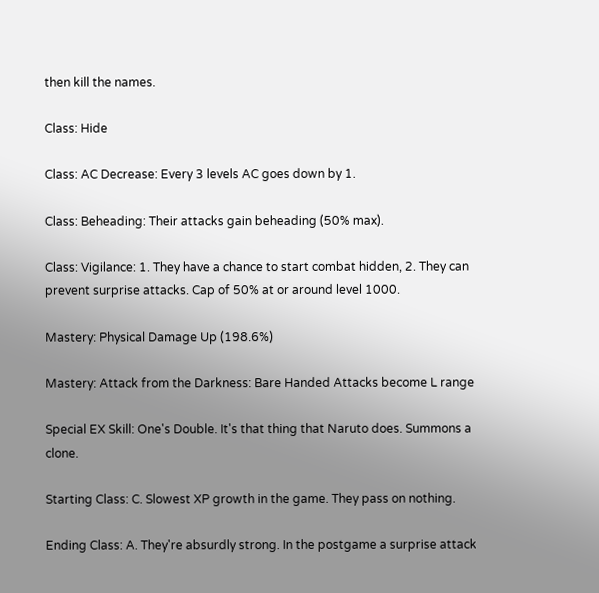then kill the names.

Class: Hide

Class: AC Decrease: Every 3 levels AC goes down by 1.

Class: Beheading: Their attacks gain beheading (50% max).

Class: Vigilance: 1. They have a chance to start combat hidden, 2. They can prevent surprise attacks. Cap of 50% at or around level 1000.

Mastery: Physical Damage Up (198.6%)

Mastery: Attack from the Darkness: Bare Handed Attacks become L range

Special EX Skill: One's Double. It's that thing that Naruto does. Summons a clone.

Starting Class: C. Slowest XP growth in the game. They pass on nothing.

Ending Class: A. They're absurdly strong. In the postgame a surprise attack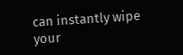can instantly wipe your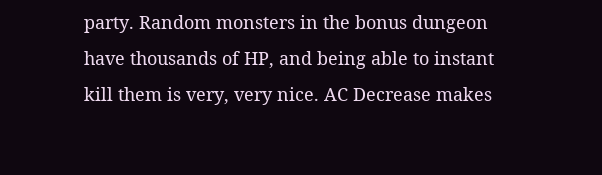party. Random monsters in the bonus dungeon have thousands of HP, and being able to instant kill them is very, very nice. AC Decrease makes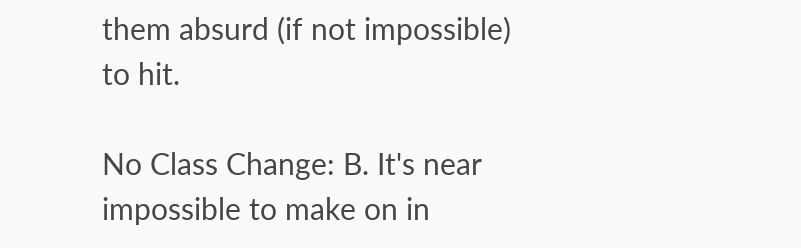them absurd (if not impossible) to hit.

No Class Change: B. It's near impossible to make on in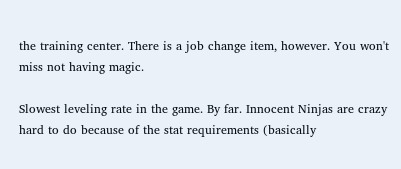the training center. There is a job change item, however. You won't miss not having magic.

Slowest leveling rate in the game. By far. Innocent Ninjas are crazy hard to do because of the stat requirements (basically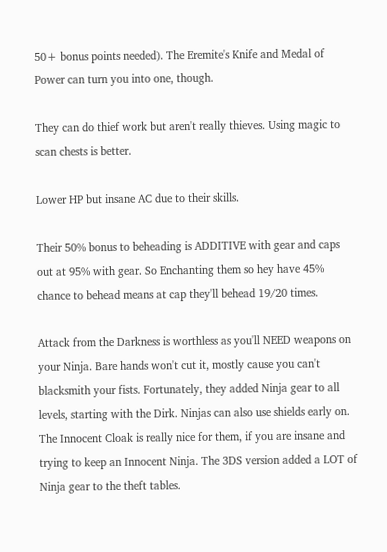50+ bonus points needed). The Eremite's Knife and Medal of Power can turn you into one, though.

They can do thief work but aren't really thieves. Using magic to scan chests is better.

Lower HP but insane AC due to their skills.

Their 50% bonus to beheading is ADDITIVE with gear and caps out at 95% with gear. So Enchanting them so hey have 45% chance to behead means at cap they'll behead 19/20 times.

Attack from the Darkness is worthless as you'll NEED weapons on your Ninja. Bare hands won't cut it, mostly cause you can't blacksmith your fists. Fortunately, they added Ninja gear to all levels, starting with the Dirk. Ninjas can also use shields early on. The Innocent Cloak is really nice for them, if you are insane and trying to keep an Innocent Ninja. The 3DS version added a LOT of Ninja gear to the theft tables.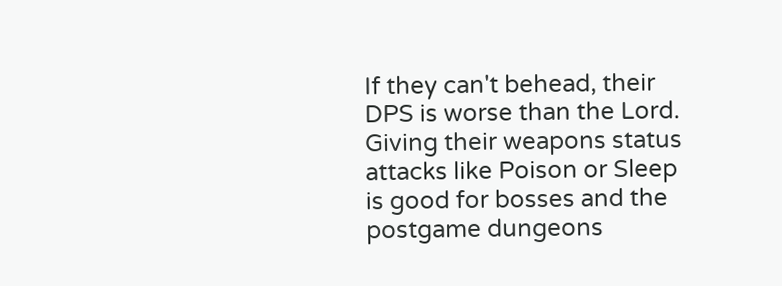If they can't behead, their DPS is worse than the Lord. Giving their weapons status attacks like Poison or Sleep is good for bosses and the postgame dungeons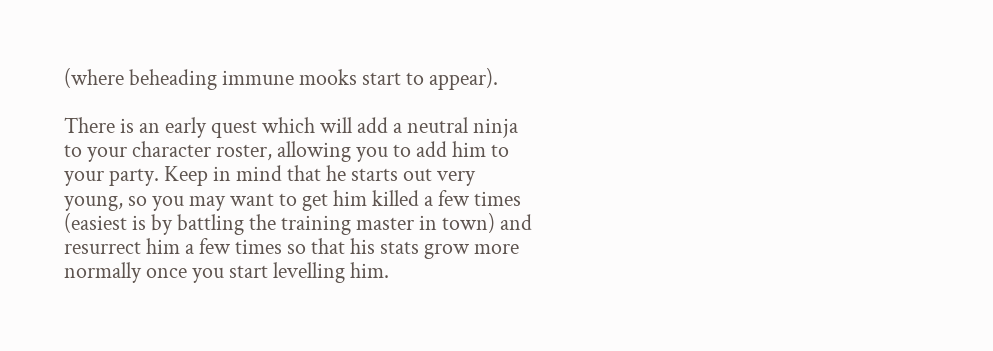(where beheading immune mooks start to appear).

There is an early quest which will add a neutral ninja to your character roster, allowing you to add him to your party. Keep in mind that he starts out very young, so you may want to get him killed a few times (easiest is by battling the training master in town) and resurrect him a few times so that his stats grow more normally once you start levelling him.